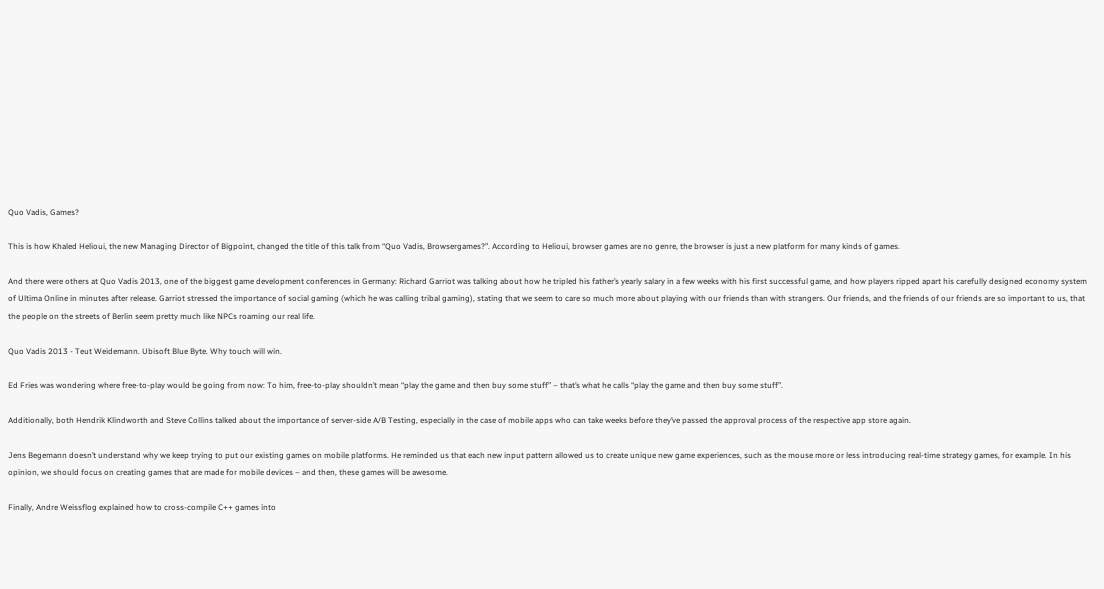Quo Vadis, Games?

This is how Khaled Helioui, the new Managing Director of Bigpoint, changed the title of this talk from “Quo Vadis, Browsergames?”. According to Helioui, browser games are no genre, the browser is just a new platform for many kinds of games.

And there were others at Quo Vadis 2013, one of the biggest game development conferences in Germany: Richard Garriot was talking about how he tripled his father’s yearly salary in a few weeks with his first successful game, and how players ripped apart his carefully designed economy system of Ultima Online in minutes after release. Garriot stressed the importance of social gaming (which he was calling tribal gaming), stating that we seem to care so much more about playing with our friends than with strangers. Our friends, and the friends of our friends are so important to us, that the people on the streets of Berlin seem pretty much like NPCs roaming our real life.

Quo Vadis 2013 - Teut Weidemann. Ubisoft Blue Byte. Why touch will win.

Ed Fries was wondering where free-to-play would be going from now: To him, free-to-play shouldn’t mean “play the game and then buy some stuff” – that’s what he calls “play the game and then buy some stuff”.

Additionally, both Hendrik Klindworth and Steve Collins talked about the importance of server-side A/B Testing, especially in the case of mobile apps who can take weeks before they’ve passed the approval process of the respective app store again.

Jens Begemann doesn’t understand why we keep trying to put our existing games on mobile platforms. He reminded us that each new input pattern allowed us to create unique new game experiences, such as the mouse more or less introducing real-time strategy games, for example. In his opinion, we should focus on creating games that are made for mobile devices – and then, these games will be awesome.

Finally, Andre Weissflog explained how to cross-compile C++ games into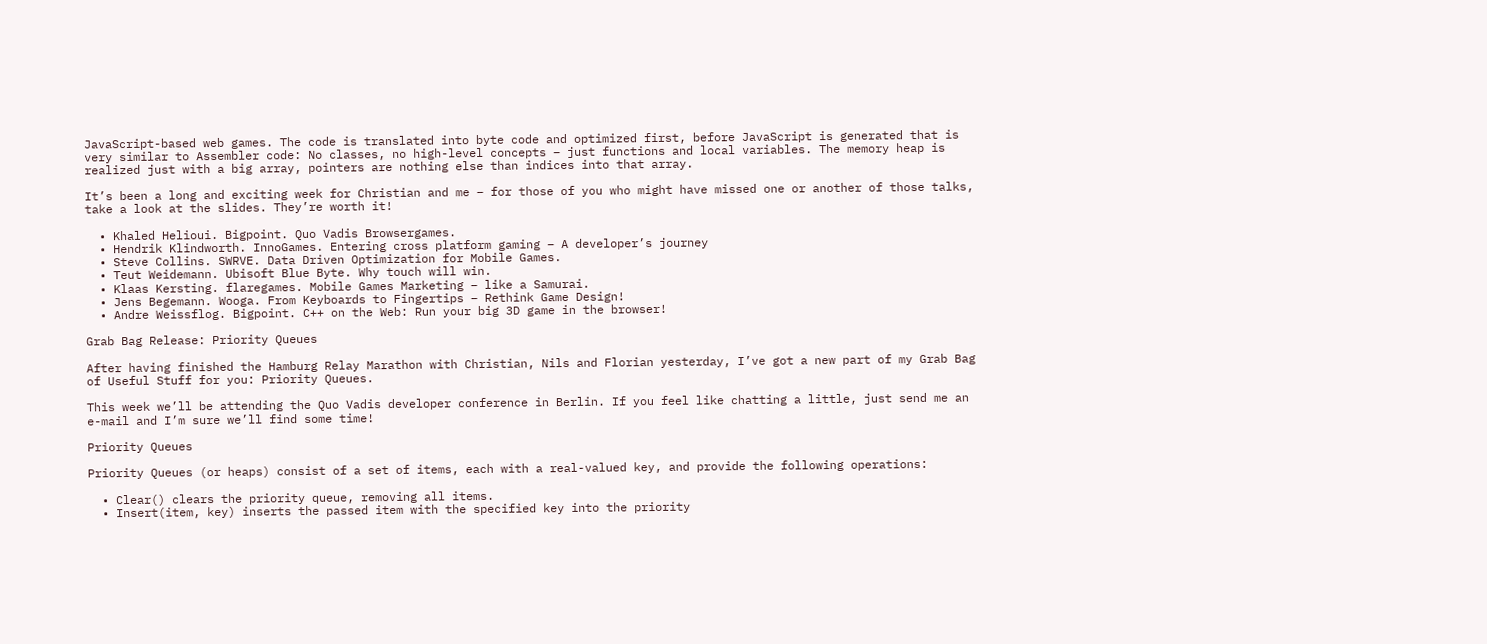JavaScript-based web games. The code is translated into byte code and optimized first, before JavaScript is generated that is very similar to Assembler code: No classes, no high-level concepts – just functions and local variables. The memory heap is realized just with a big array, pointers are nothing else than indices into that array.

It’s been a long and exciting week for Christian and me – for those of you who might have missed one or another of those talks, take a look at the slides. They’re worth it!

  • Khaled Helioui. Bigpoint. Quo Vadis Browsergames.
  • Hendrik Klindworth. InnoGames. Entering cross platform gaming – A developer’s journey
  • Steve Collins. SWRVE. Data Driven Optimization for Mobile Games.
  • Teut Weidemann. Ubisoft Blue Byte. Why touch will win.
  • Klaas Kersting. flaregames. Mobile Games Marketing – like a Samurai.
  • Jens Begemann. Wooga. From Keyboards to Fingertips – Rethink Game Design!
  • Andre Weissflog. Bigpoint. C++ on the Web: Run your big 3D game in the browser!

Grab Bag Release: Priority Queues

After having finished the Hamburg Relay Marathon with Christian, Nils and Florian yesterday, I’ve got a new part of my Grab Bag of Useful Stuff for you: Priority Queues.

This week we’ll be attending the Quo Vadis developer conference in Berlin. If you feel like chatting a little, just send me an e-mail and I’m sure we’ll find some time!

Priority Queues

Priority Queues (or heaps) consist of a set of items, each with a real-valued key, and provide the following operations:

  • Clear() clears the priority queue, removing all items.
  • Insert(item, key) inserts the passed item with the specified key into the priority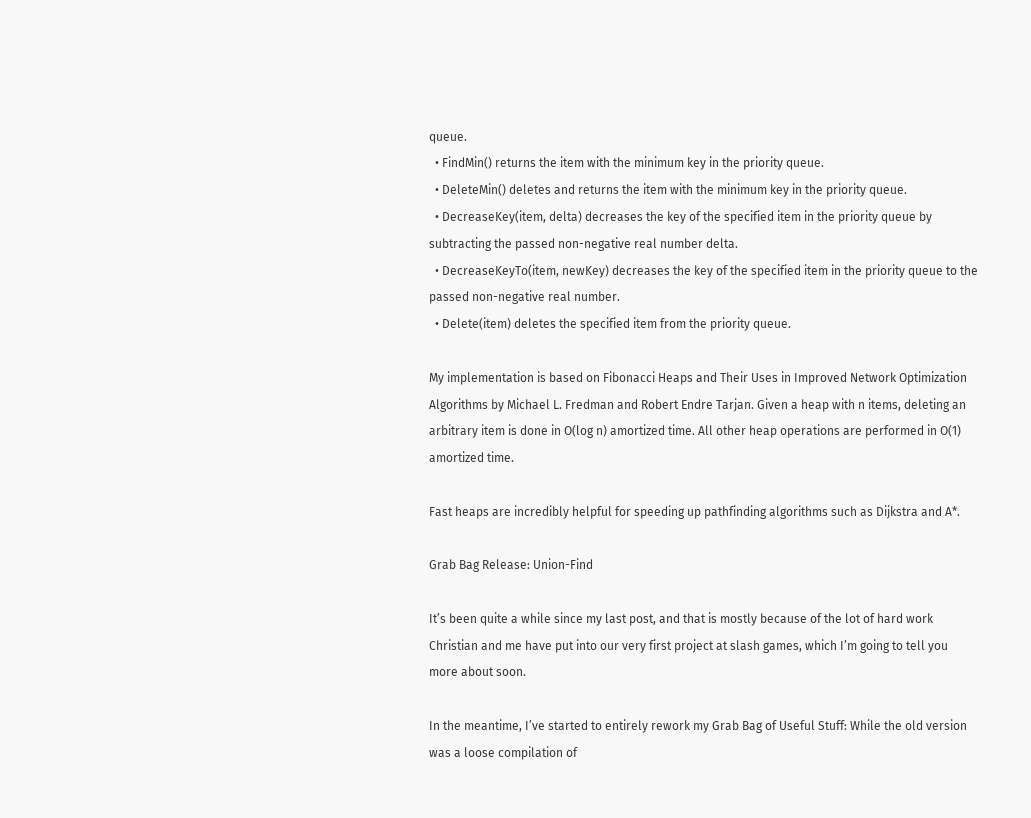queue.
  • FindMin() returns the item with the minimum key in the priority queue.
  • DeleteMin() deletes and returns the item with the minimum key in the priority queue.
  • DecreaseKey(item, delta) decreases the key of the specified item in the priority queue by subtracting the passed non-negative real number delta.
  • DecreaseKeyTo(item, newKey) decreases the key of the specified item in the priority queue to the passed non-negative real number.
  • Delete(item) deletes the specified item from the priority queue.

My implementation is based on Fibonacci Heaps and Their Uses in Improved Network Optimization Algorithms by Michael L. Fredman and Robert Endre Tarjan. Given a heap with n items, deleting an arbitrary item is done in O(log n) amortized time. All other heap operations are performed in O(1) amortized time.

Fast heaps are incredibly helpful for speeding up pathfinding algorithms such as Dijkstra and A*.

Grab Bag Release: Union-Find

It’s been quite a while since my last post, and that is mostly because of the lot of hard work Christian and me have put into our very first project at slash games, which I’m going to tell you more about soon.

In the meantime, I’ve started to entirely rework my Grab Bag of Useful Stuff: While the old version was a loose compilation of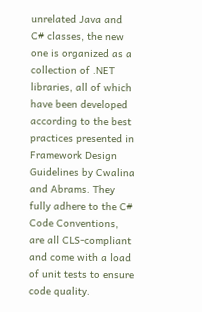unrelated Java and C# classes, the new one is organized as a collection of .NET libraries, all of which have been developed according to the best practices presented in Framework Design Guidelines by Cwalina and Abrams. They fully adhere to the C# Code Conventions, are all CLS-compliant and come with a load of unit tests to ensure code quality.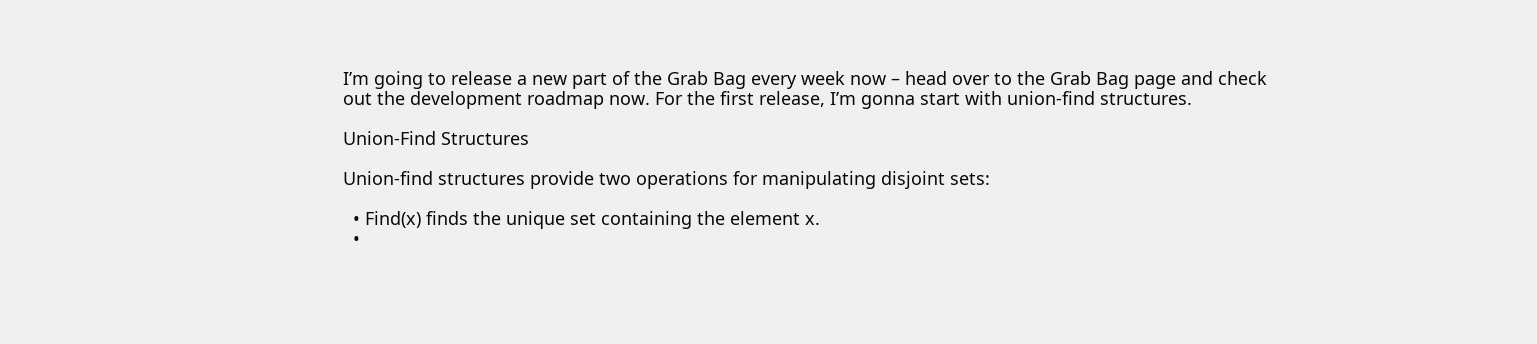I’m going to release a new part of the Grab Bag every week now – head over to the Grab Bag page and check out the development roadmap now. For the first release, I’m gonna start with union-find structures.

Union-Find Structures

Union-find structures provide two operations for manipulating disjoint sets:

  • Find(x) finds the unique set containing the element x.
  •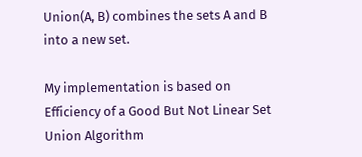Union(A, B) combines the sets A and B into a new set.

My implementation is based on Efficiency of a Good But Not Linear Set Union Algorithm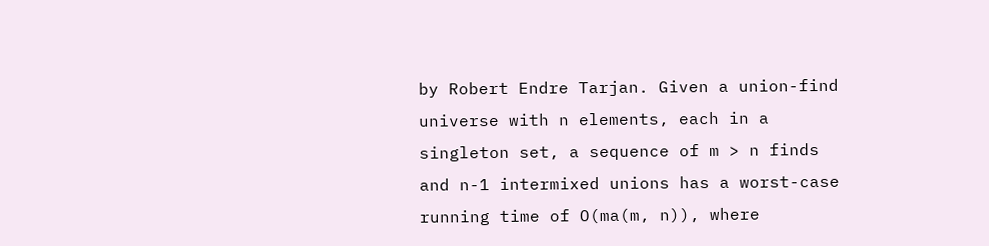by Robert Endre Tarjan. Given a union-find universe with n elements, each in a singleton set, a sequence of m > n finds and n-1 intermixed unions has a worst-case running time of O(ma(m, n)), where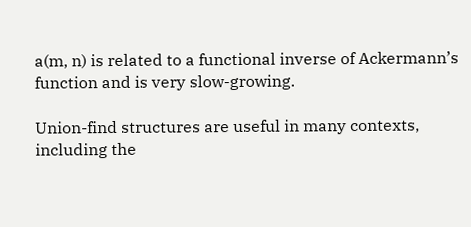a(m, n) is related to a functional inverse of Ackermann’s function and is very slow-growing.

Union-find structures are useful in many contexts, including the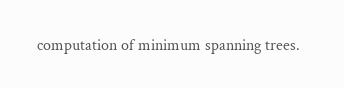computation of minimum spanning trees.